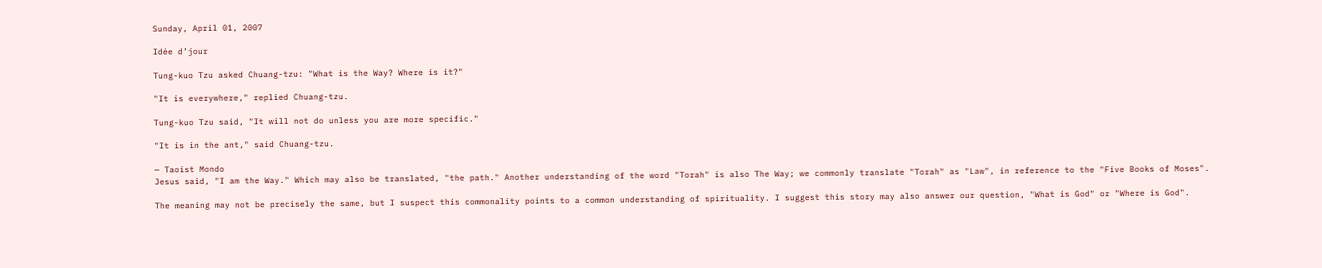Sunday, April 01, 2007

Idée d’jour

Tung-kuo Tzu asked Chuang-tzu: "What is the Way? Where is it?"

"It is everywhere," replied Chuang-tzu.

Tung-kuo Tzu said, "It will not do unless you are more specific."

"It is in the ant," said Chuang-tzu.

— Taoist Mondo
Jesus said, "I am the Way." Which may also be translated, "the path." Another understanding of the word "Torah" is also The Way; we commonly translate "Torah" as "Law", in reference to the "Five Books of Moses".

The meaning may not be precisely the same, but I suspect this commonality points to a common understanding of spirituality. I suggest this story may also answer our question, "What is God" or "Where is God".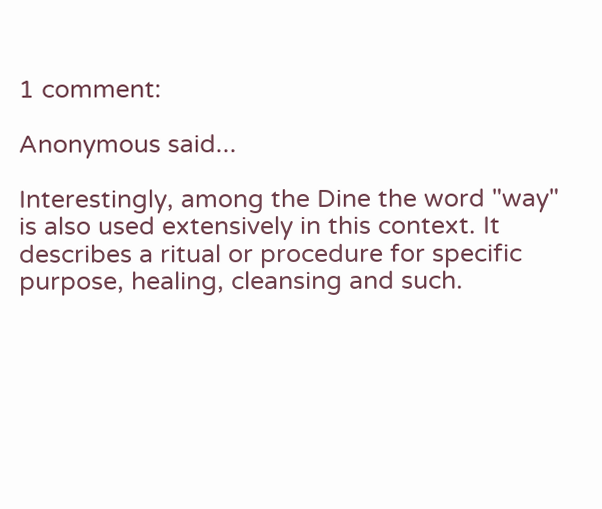1 comment:

Anonymous said...

Interestingly, among the Dine the word "way" is also used extensively in this context. It describes a ritual or procedure for specific purpose, healing, cleansing and such.